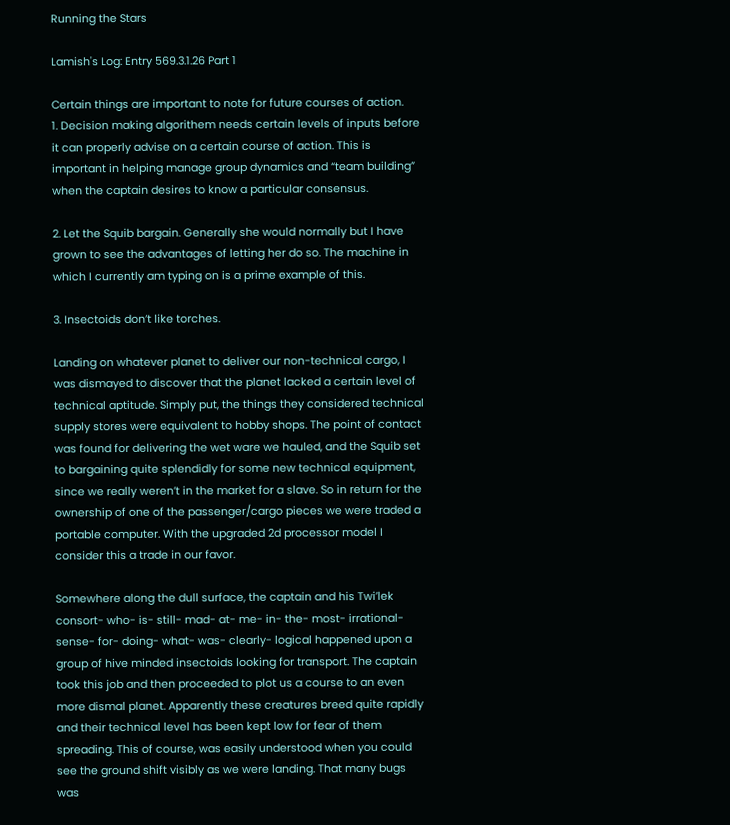Running the Stars

Lamish's Log: Entry 569.3.1.26 Part 1

Certain things are important to note for future courses of action.
1. Decision making algorithem needs certain levels of inputs before it can properly advise on a certain course of action. This is important in helping manage group dynamics and “team building” when the captain desires to know a particular consensus.

2. Let the Squib bargain. Generally she would normally but I have grown to see the advantages of letting her do so. The machine in which I currently am typing on is a prime example of this.

3. Insectoids don’t like torches.

Landing on whatever planet to deliver our non-technical cargo, I was dismayed to discover that the planet lacked a certain level of technical aptitude. Simply put, the things they considered technical supply stores were equivalent to hobby shops. The point of contact was found for delivering the wet ware we hauled, and the Squib set to bargaining quite splendidly for some new technical equipment, since we really weren’t in the market for a slave. So in return for the ownership of one of the passenger/cargo pieces we were traded a portable computer. With the upgraded 2d processor model I consider this a trade in our favor.

Somewhere along the dull surface, the captain and his Twi’lek consort- who- is- still- mad- at- me- in- the- most- irrational- sense- for- doing- what- was- clearly- logical happened upon a group of hive minded insectoids looking for transport. The captain took this job and then proceeded to plot us a course to an even more dismal planet. Apparently these creatures breed quite rapidly and their technical level has been kept low for fear of them spreading. This of course, was easily understood when you could see the ground shift visibly as we were landing. That many bugs was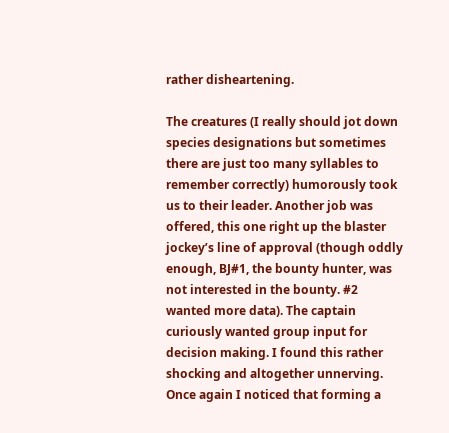rather disheartening.

The creatures (I really should jot down species designations but sometimes there are just too many syllables to remember correctly) humorously took us to their leader. Another job was offered, this one right up the blaster jockey’s line of approval (though oddly enough, BJ#1, the bounty hunter, was not interested in the bounty. #2 wanted more data). The captain curiously wanted group input for decision making. I found this rather shocking and altogether unnerving. Once again I noticed that forming a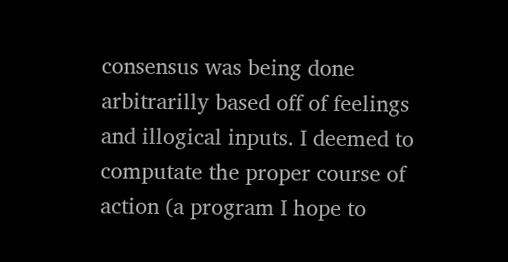consensus was being done arbitrarilly based off of feelings and illogical inputs. I deemed to computate the proper course of action (a program I hope to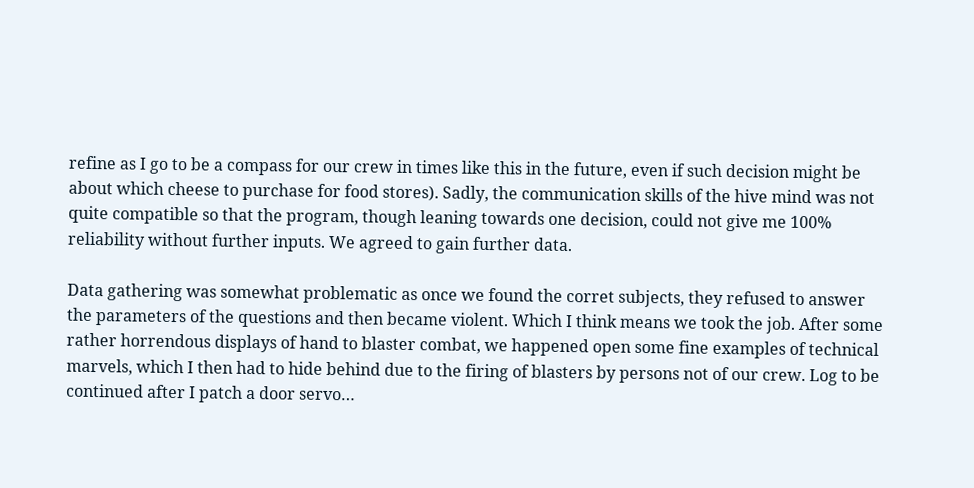refine as I go to be a compass for our crew in times like this in the future, even if such decision might be about which cheese to purchase for food stores). Sadly, the communication skills of the hive mind was not quite compatible so that the program, though leaning towards one decision, could not give me 100% reliability without further inputs. We agreed to gain further data.

Data gathering was somewhat problematic as once we found the corret subjects, they refused to answer the parameters of the questions and then became violent. Which I think means we took the job. After some rather horrendous displays of hand to blaster combat, we happened open some fine examples of technical marvels, which I then had to hide behind due to the firing of blasters by persons not of our crew. Log to be continued after I patch a door servo…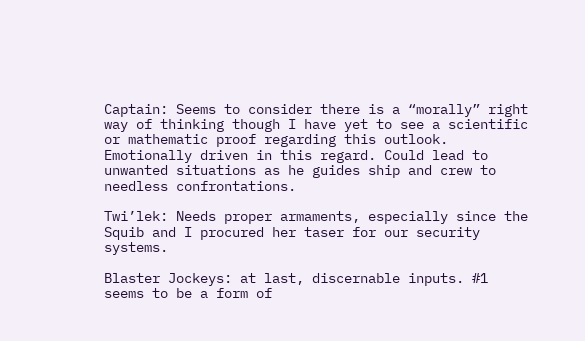Captain: Seems to consider there is a “morally” right way of thinking though I have yet to see a scientific or mathematic proof regarding this outlook. Emotionally driven in this regard. Could lead to unwanted situations as he guides ship and crew to needless confrontations.

Twi’lek: Needs proper armaments, especially since the Squib and I procured her taser for our security systems.

Blaster Jockeys: at last, discernable inputs. #1 seems to be a form of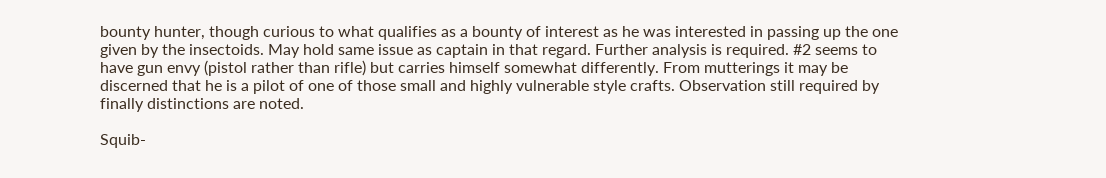bounty hunter, though curious to what qualifies as a bounty of interest as he was interested in passing up the one given by the insectoids. May hold same issue as captain in that regard. Further analysis is required. #2 seems to have gun envy (pistol rather than rifle) but carries himself somewhat differently. From mutterings it may be discerned that he is a pilot of one of those small and highly vulnerable style crafts. Observation still required by finally distinctions are noted.

Squib-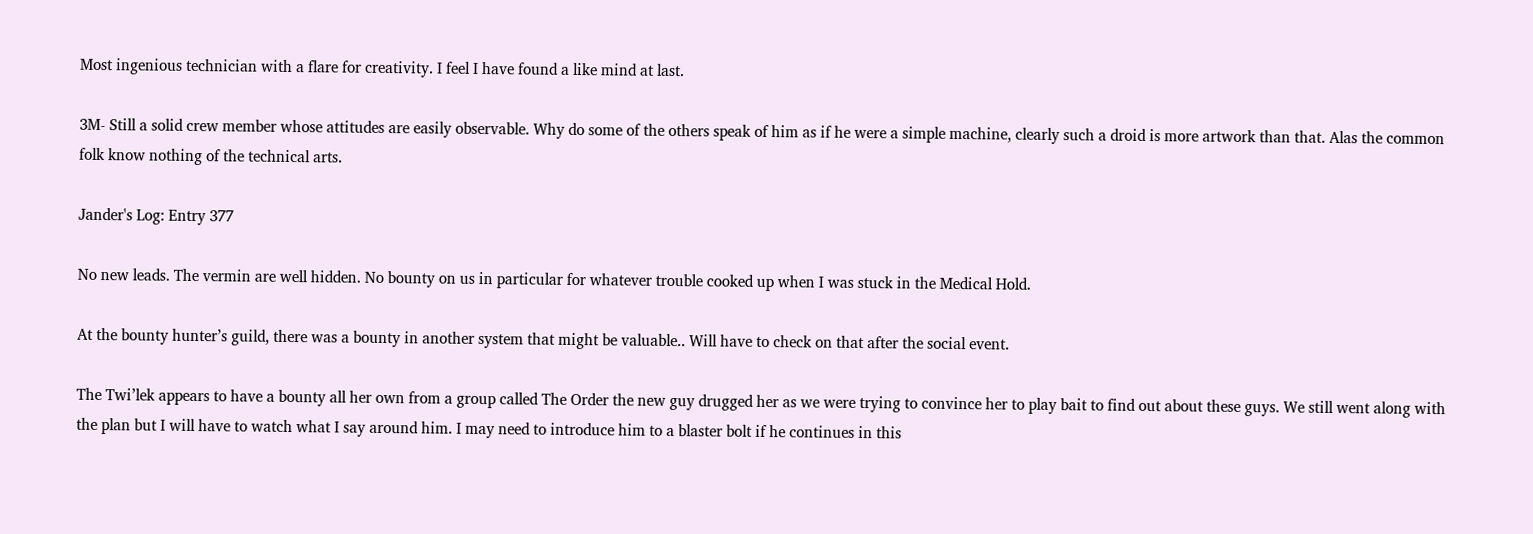Most ingenious technician with a flare for creativity. I feel I have found a like mind at last.

3M- Still a solid crew member whose attitudes are easily observable. Why do some of the others speak of him as if he were a simple machine, clearly such a droid is more artwork than that. Alas the common folk know nothing of the technical arts.

Jander's Log: Entry 377

No new leads. The vermin are well hidden. No bounty on us in particular for whatever trouble cooked up when I was stuck in the Medical Hold.

At the bounty hunter’s guild, there was a bounty in another system that might be valuable.. Will have to check on that after the social event.

The Twi’lek appears to have a bounty all her own from a group called The Order the new guy drugged her as we were trying to convince her to play bait to find out about these guys. We still went along with the plan but I will have to watch what I say around him. I may need to introduce him to a blaster bolt if he continues in this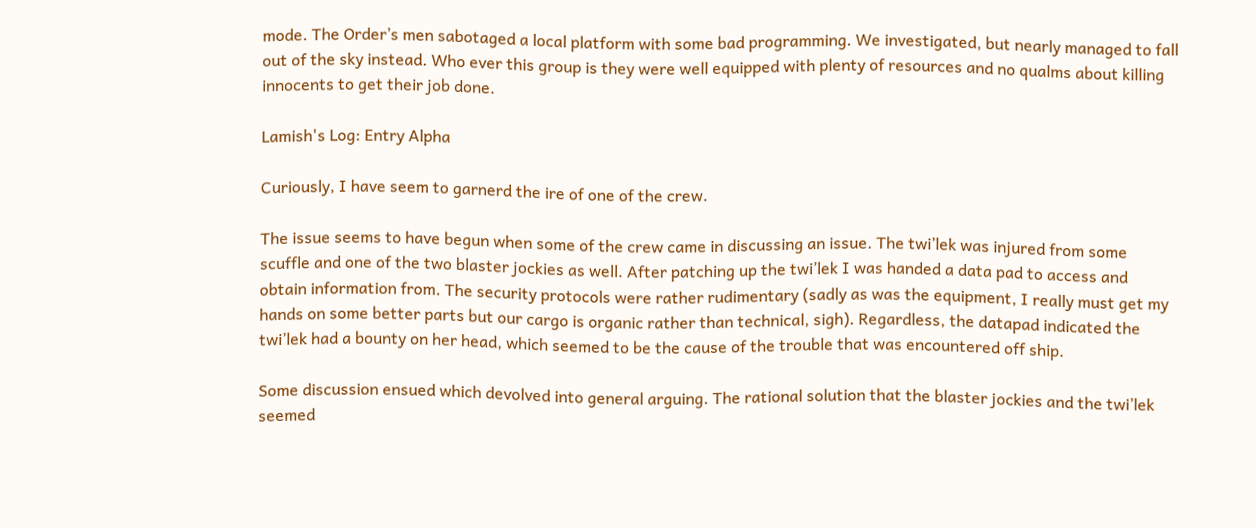mode. The Order’s men sabotaged a local platform with some bad programming. We investigated, but nearly managed to fall out of the sky instead. Who ever this group is they were well equipped with plenty of resources and no qualms about killing innocents to get their job done.

Lamish's Log: Entry Alpha

Curiously, I have seem to garnerd the ire of one of the crew.

The issue seems to have begun when some of the crew came in discussing an issue. The twi’lek was injured from some scuffle and one of the two blaster jockies as well. After patching up the twi’lek I was handed a data pad to access and obtain information from. The security protocols were rather rudimentary (sadly as was the equipment, I really must get my hands on some better parts but our cargo is organic rather than technical, sigh). Regardless, the datapad indicated the twi’lek had a bounty on her head, which seemed to be the cause of the trouble that was encountered off ship.

Some discussion ensued which devolved into general arguing. The rational solution that the blaster jockies and the twi’lek seemed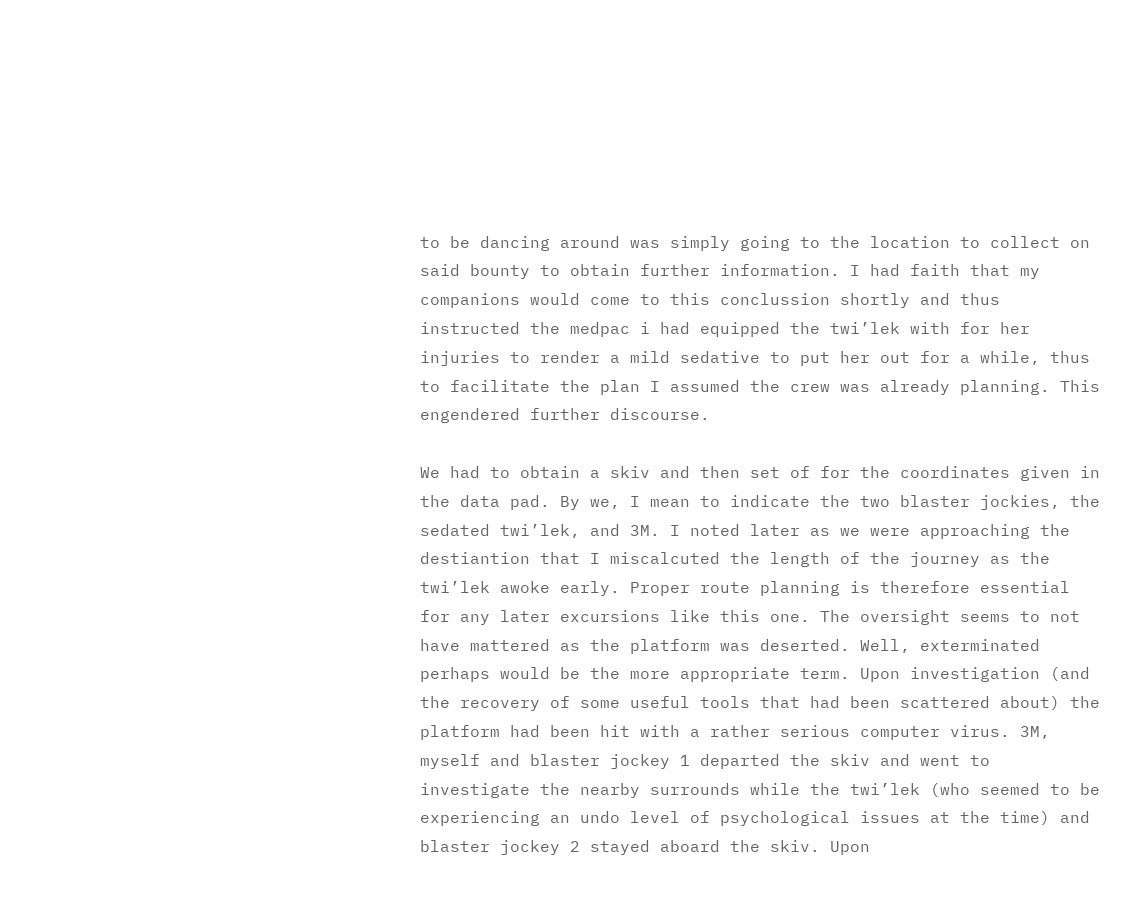to be dancing around was simply going to the location to collect on said bounty to obtain further information. I had faith that my companions would come to this conclussion shortly and thus instructed the medpac i had equipped the twi’lek with for her injuries to render a mild sedative to put her out for a while, thus to facilitate the plan I assumed the crew was already planning. This engendered further discourse.

We had to obtain a skiv and then set of for the coordinates given in the data pad. By we, I mean to indicate the two blaster jockies, the sedated twi’lek, and 3M. I noted later as we were approaching the destiantion that I miscalcuted the length of the journey as the twi’lek awoke early. Proper route planning is therefore essential for any later excursions like this one. The oversight seems to not have mattered as the platform was deserted. Well, exterminated perhaps would be the more appropriate term. Upon investigation (and the recovery of some useful tools that had been scattered about) the platform had been hit with a rather serious computer virus. 3M, myself and blaster jockey 1 departed the skiv and went to investigate the nearby surrounds while the twi’lek (who seemed to be experiencing an undo level of psychological issues at the time) and blaster jockey 2 stayed aboard the skiv. Upon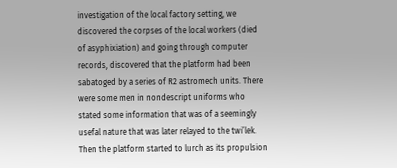investigation of the local factory setting, we discovered the corpses of the local workers (died of asyphixiation) and going through computer records, discovered that the platform had been sabatoged by a series of R2 astromech units. There were some men in nondescript uniforms who stated some information that was of a seemingly usefal nature that was later relayed to the twi’lek. Then the platform started to lurch as its propulsion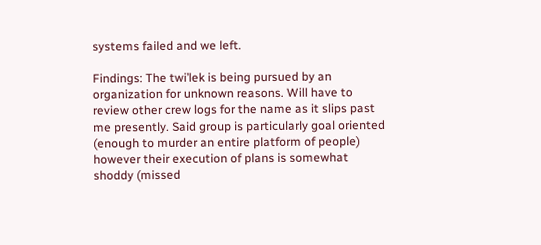systems failed and we left.

Findings: The twi’lek is being pursued by an organization for unknown reasons. Will have to review other crew logs for the name as it slips past me presently. Said group is particularly goal oriented (enough to murder an entire platform of people) however their execution of plans is somewhat shoddy (missed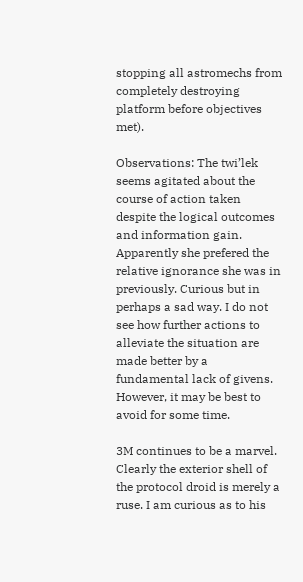stopping all astromechs from completely destroying platform before objectives met).

Observations: The twi’lek seems agitated about the course of action taken despite the logical outcomes and information gain. Apparently she prefered the relative ignorance she was in previously. Curious but in perhaps a sad way. I do not see how further actions to alleviate the situation are made better by a fundamental lack of givens. However, it may be best to avoid for some time.

3M continues to be a marvel. Clearly the exterior shell of the protocol droid is merely a ruse. I am curious as to his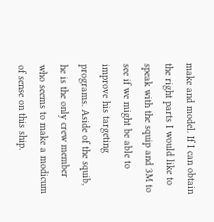make and model. If I can obtain the right parts I would like to speak with the squip and 3M to see if we might be able to improve his targeting programs. Aside of the squib, he is the only crew member who seems to make a modicum of sense on this ship.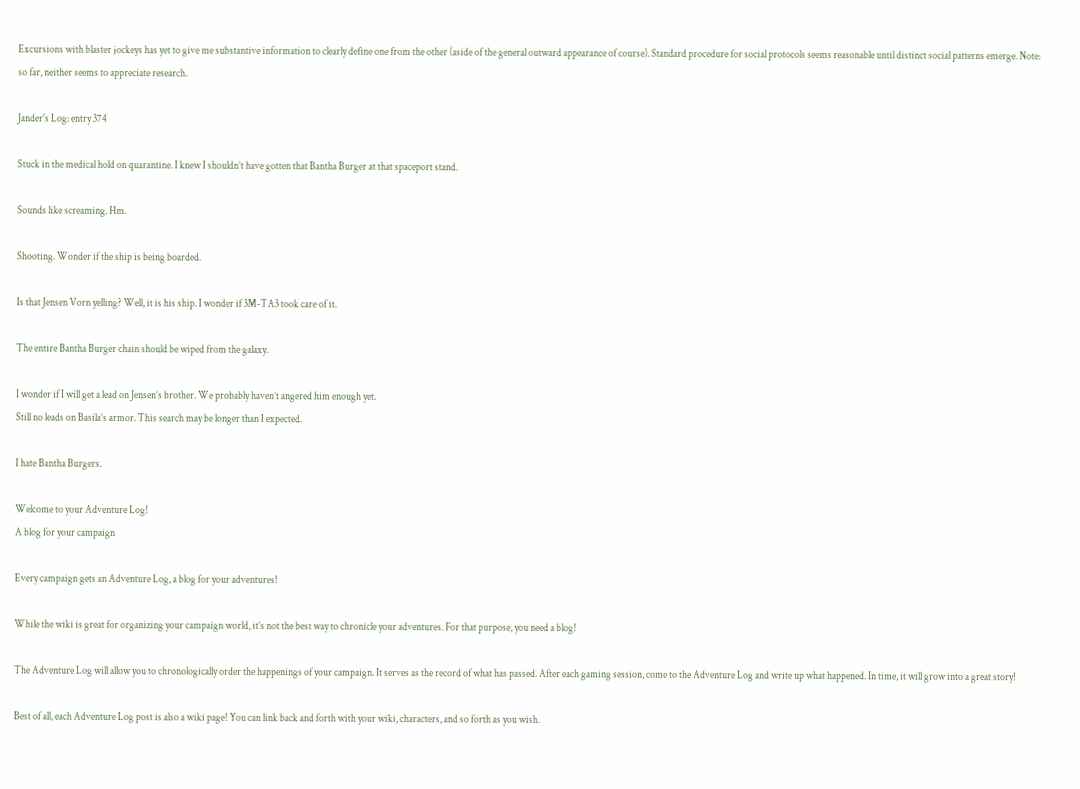Excursions with blaster jockeys has yet to give me substantive information to clearly define one from the other (aside of the general outward appearance of course). Standard procedure for social protocols seems reasonable until distinct social patterns emerge. Note: so far, neither seems to appreciate research.

Jander's Log: entry 374

Stuck in the medical hold on quarantine. I knew I shouldn’t have gotten that Bantha Burger at that spaceport stand.

Sounds like screaming. Hm.

Shooting. Wonder if the ship is being boarded.

Is that Jensen Vorn yelling? Well, it is his ship. I wonder if 3M-TA3 took care of it.

The entire Bantha Burger chain should be wiped from the galaxy.

I wonder if I will get a lead on Jensen’s brother. We probably haven’t angered him enough yet.
Still no leads on Basila’s armor. This search may be longer than I expected.

I hate Bantha Burgers.

Welcome to your Adventure Log!
A blog for your campaign

Every campaign gets an Adventure Log, a blog for your adventures!

While the wiki is great for organizing your campaign world, it’s not the best way to chronicle your adventures. For that purpose, you need a blog!

The Adventure Log will allow you to chronologically order the happenings of your campaign. It serves as the record of what has passed. After each gaming session, come to the Adventure Log and write up what happened. In time, it will grow into a great story!

Best of all, each Adventure Log post is also a wiki page! You can link back and forth with your wiki, characters, and so forth as you wish.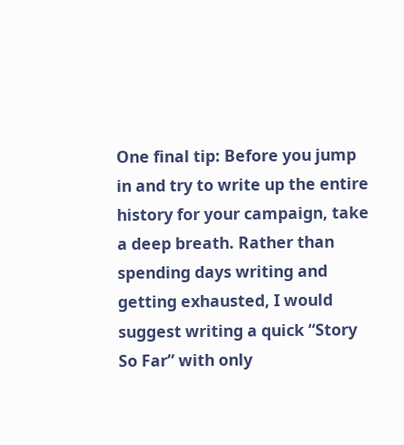One final tip: Before you jump in and try to write up the entire history for your campaign, take a deep breath. Rather than spending days writing and getting exhausted, I would suggest writing a quick “Story So Far” with only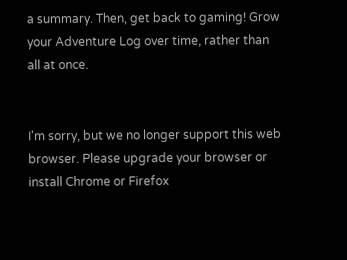a summary. Then, get back to gaming! Grow your Adventure Log over time, rather than all at once.


I'm sorry, but we no longer support this web browser. Please upgrade your browser or install Chrome or Firefox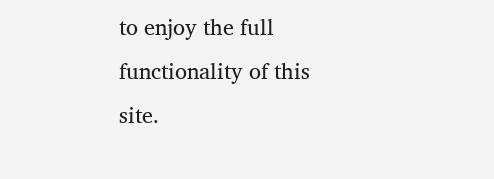to enjoy the full functionality of this site.